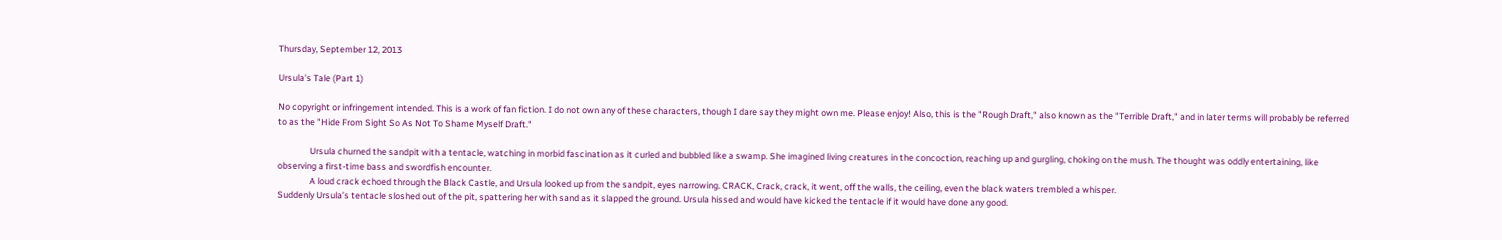Thursday, September 12, 2013

Ursula's Tale (Part 1)

No copyright or infringement intended. This is a work of fan fiction. I do not own any of these characters, though I dare say they might own me. Please enjoy! Also, this is the "Rough Draft," also known as the "Terrible Draft," and in later terms will probably be referred to as the "Hide From Sight So As Not To Shame Myself Draft."

                Ursula churned the sandpit with a tentacle, watching in morbid fascination as it curled and bubbled like a swamp. She imagined living creatures in the concoction, reaching up and gurgling, choking on the mush. The thought was oddly entertaining, like observing a first-time bass and swordfish encounter.
                A loud crack echoed through the Black Castle, and Ursula looked up from the sandpit, eyes narrowing. CRACK, Crack, crack, it went, off the walls, the ceiling, even the black waters trembled a whisper.
Suddenly Ursula’s tentacle sloshed out of the pit, spattering her with sand as it slapped the ground. Ursula hissed and would have kicked the tentacle if it would have done any good.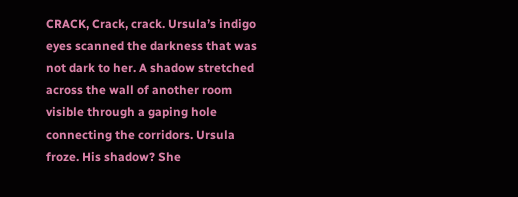CRACK, Crack, crack. Ursula’s indigo eyes scanned the darkness that was not dark to her. A shadow stretched across the wall of another room visible through a gaping hole connecting the corridors. Ursula froze. His shadow? She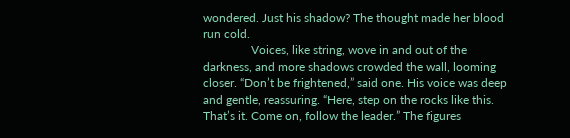wondered. Just his shadow? The thought made her blood run cold.
                Voices, like string, wove in and out of the darkness, and more shadows crowded the wall, looming closer. “Don’t be frightened,” said one. His voice was deep and gentle, reassuring. “Here, step on the rocks like this. That’s it. Come on, follow the leader.” The figures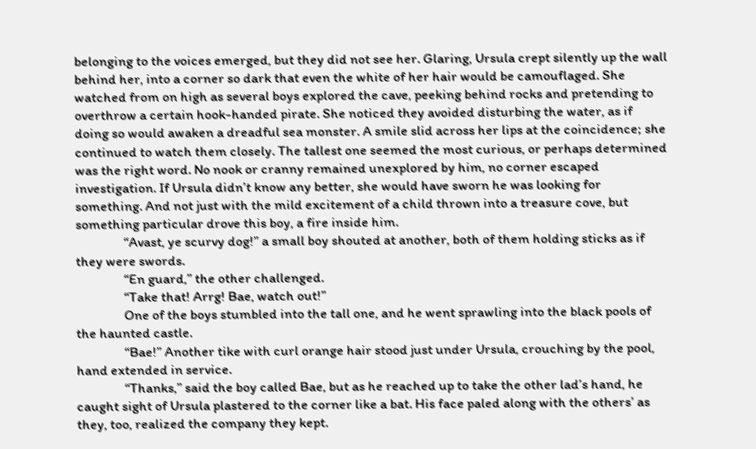belonging to the voices emerged, but they did not see her. Glaring, Ursula crept silently up the wall behind her, into a corner so dark that even the white of her hair would be camouflaged. She watched from on high as several boys explored the cave, peeking behind rocks and pretending to overthrow a certain hook-handed pirate. She noticed they avoided disturbing the water, as if doing so would awaken a dreadful sea monster. A smile slid across her lips at the coincidence; she continued to watch them closely. The tallest one seemed the most curious, or perhaps determined was the right word. No nook or cranny remained unexplored by him, no corner escaped investigation. If Ursula didn’t know any better, she would have sworn he was looking for something. And not just with the mild excitement of a child thrown into a treasure cove, but something particular drove this boy, a fire inside him.
                “Avast, ye scurvy dog!” a small boy shouted at another, both of them holding sticks as if they were swords.
                “En guard,” the other challenged.
                “Take that! Arrg! Bae, watch out!”
                One of the boys stumbled into the tall one, and he went sprawling into the black pools of the haunted castle.
                “Bae!” Another tike with curl orange hair stood just under Ursula, crouching by the pool, hand extended in service.
                “Thanks,” said the boy called Bae, but as he reached up to take the other lad’s hand, he caught sight of Ursula plastered to the corner like a bat. His face paled along with the others’ as they, too, realized the company they kept.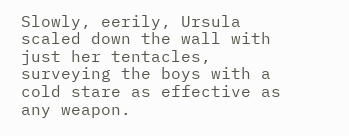Slowly, eerily, Ursula scaled down the wall with just her tentacles, surveying the boys with a cold stare as effective as any weapon.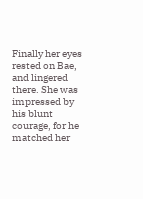Finally her eyes rested on Bae, and lingered there. She was impressed by his blunt courage, for he matched her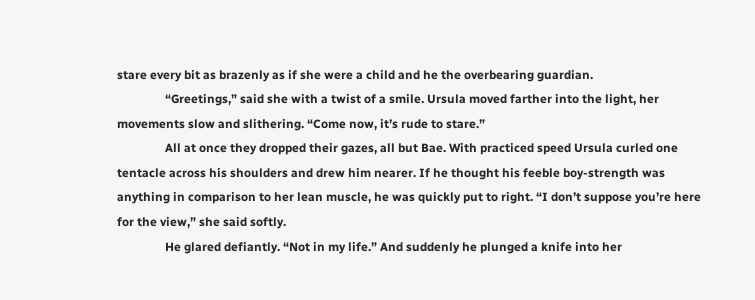stare every bit as brazenly as if she were a child and he the overbearing guardian.
                “Greetings,” said she with a twist of a smile. Ursula moved farther into the light, her movements slow and slithering. “Come now, it’s rude to stare.”
                All at once they dropped their gazes, all but Bae. With practiced speed Ursula curled one tentacle across his shoulders and drew him nearer. If he thought his feeble boy-strength was anything in comparison to her lean muscle, he was quickly put to right. “I don’t suppose you’re here for the view,” she said softly.
                He glared defiantly. “Not in my life.” And suddenly he plunged a knife into her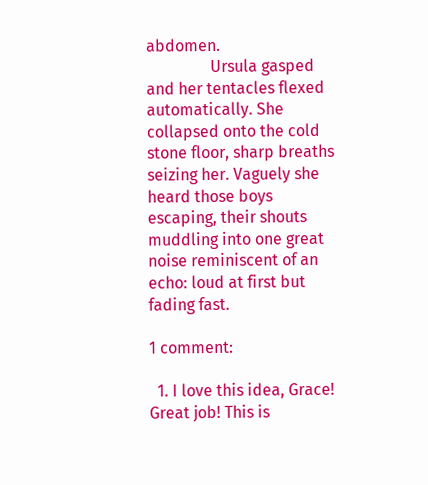abdomen.
                Ursula gasped and her tentacles flexed automatically. She collapsed onto the cold stone floor, sharp breaths seizing her. Vaguely she heard those boys escaping, their shouts muddling into one great noise reminiscent of an echo: loud at first but fading fast.

1 comment:

  1. I love this idea, Grace! Great job! This is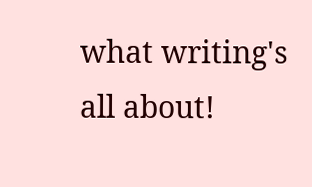what writing's all about!